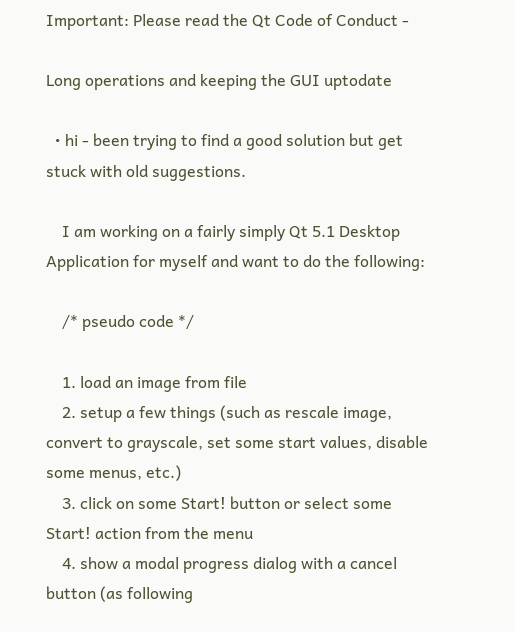Important: Please read the Qt Code of Conduct -

Long operations and keeping the GUI uptodate

  • hi - been trying to find a good solution but get stuck with old suggestions.

    I am working on a fairly simply Qt 5.1 Desktop Application for myself and want to do the following:

    /* pseudo code */

    1. load an image from file
    2. setup a few things (such as rescale image, convert to grayscale, set some start values, disable some menus, etc.)
    3. click on some Start! button or select some Start! action from the menu
    4. show a modal progress dialog with a cancel button (as following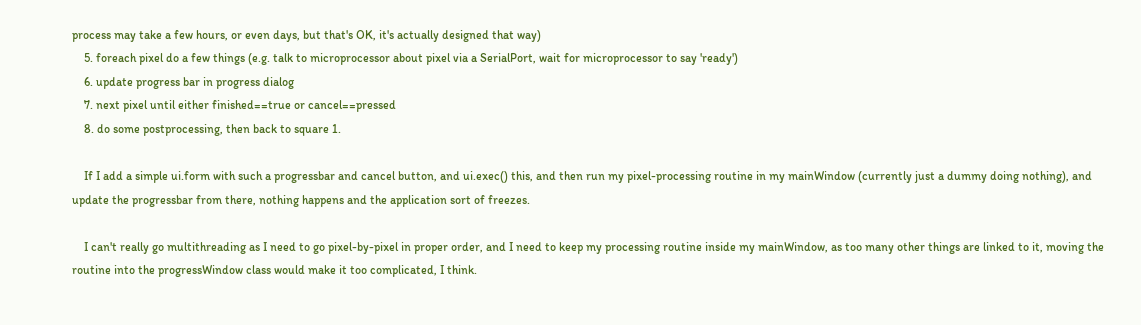process may take a few hours, or even days, but that's OK, it's actually designed that way)
    5. foreach pixel do a few things (e.g. talk to microprocessor about pixel via a SerialPort, wait for microprocessor to say 'ready')
    6. update progress bar in progress dialog
    7. next pixel until either finished==true or cancel==pressed
    8. do some postprocessing, then back to square 1.

    If I add a simple ui.form with such a progressbar and cancel button, and ui.exec() this, and then run my pixel-processing routine in my mainWindow (currently just a dummy doing nothing), and update the progressbar from there, nothing happens and the application sort of freezes.

    I can't really go multithreading as I need to go pixel-by-pixel in proper order, and I need to keep my processing routine inside my mainWindow, as too many other things are linked to it, moving the routine into the progressWindow class would make it too complicated, I think.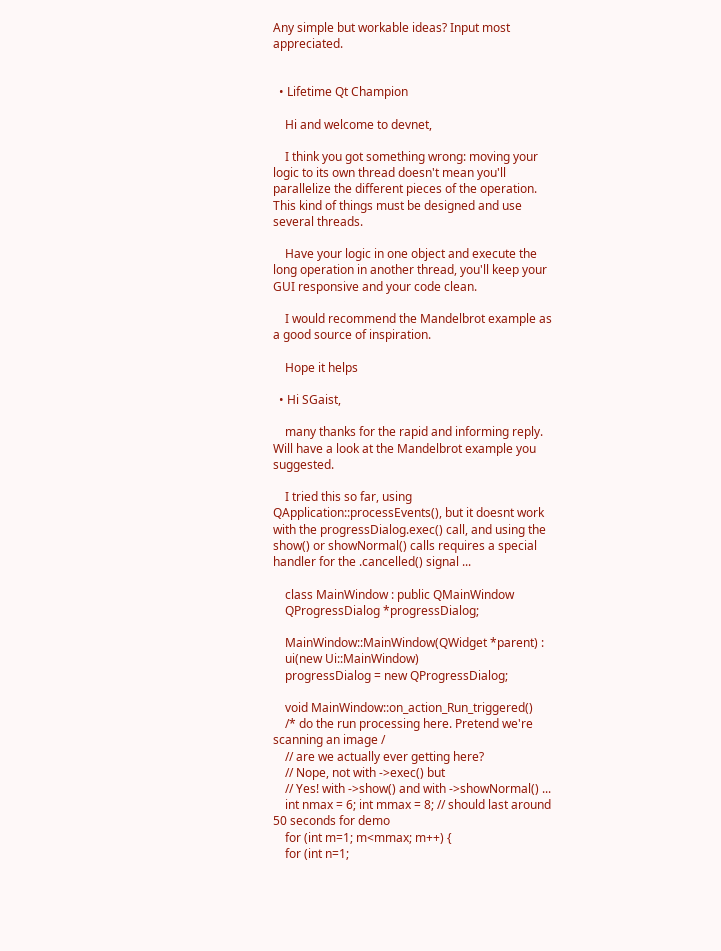Any simple but workable ideas? Input most appreciated.


  • Lifetime Qt Champion

    Hi and welcome to devnet,

    I think you got something wrong: moving your logic to its own thread doesn't mean you'll parallelize the different pieces of the operation. This kind of things must be designed and use several threads.

    Have your logic in one object and execute the long operation in another thread, you'll keep your GUI responsive and your code clean.

    I would recommend the Mandelbrot example as a good source of inspiration.

    Hope it helps

  • Hi SGaist,

    many thanks for the rapid and informing reply. Will have a look at the Mandelbrot example you suggested.

    I tried this so far, using QApplication::processEvents(), but it doesnt work with the progressDialog.exec() call, and using the show() or showNormal() calls requires a special handler for the .cancelled() signal ...

    class MainWindow : public QMainWindow
    QProgressDialog *progressDialog;

    MainWindow::MainWindow(QWidget *parent) :
    ui(new Ui::MainWindow)
    progressDialog = new QProgressDialog;

    void MainWindow::on_action_Run_triggered()
    /* do the run processing here. Pretend we're scanning an image /
    // are we actually ever getting here?
    // Nope, not with ->exec() but
    // Yes! with ->show() and with ->showNormal() ...
    int nmax = 6; int mmax = 8; // should last around 50 seconds for demo
    for (int m=1; m<mmax; m++) {
    for (int n=1;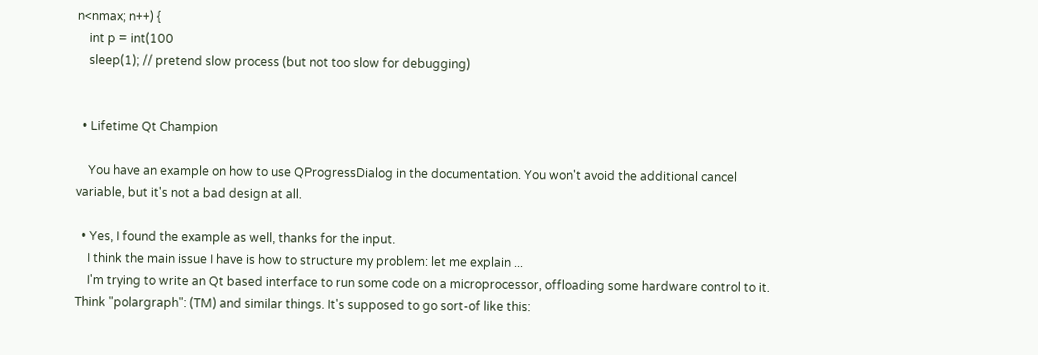n<nmax; n++) {
    int p = int(100
    sleep(1); // pretend slow process (but not too slow for debugging)


  • Lifetime Qt Champion

    You have an example on how to use QProgressDialog in the documentation. You won't avoid the additional cancel variable, but it's not a bad design at all.

  • Yes, I found the example as well, thanks for the input.
    I think the main issue I have is how to structure my problem: let me explain ...
    I'm trying to write an Qt based interface to run some code on a microprocessor, offloading some hardware control to it. Think "polargraph": (TM) and similar things. It's supposed to go sort-of like this: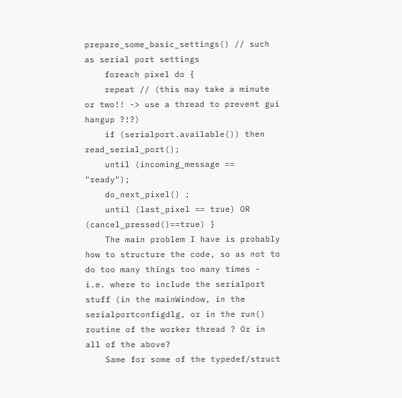prepare_some_basic_settings() // such as serial port settings
    foreach pixel do {
    repeat // (this may take a minute or two!! -> use a thread to prevent gui hangup ?!?)
    if (serialport.available()) then read_serial_port();
    until (incoming_message == "ready");
    do_next_pixel() ;
    until (last_pixel == true) OR (cancel_pressed()==true) }
    The main problem I have is probably how to structure the code, so as not to do too many things too many times - i.e. where to include the serialport stuff (in the mainWindow, in the serialportconfigdlg, or in the run() routine of the worker thread ? Or in all of the above?
    Same for some of the typedef/struct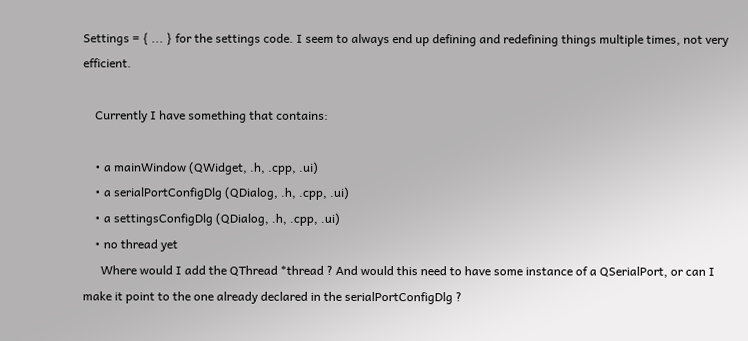Settings = { ... } for the settings code. I seem to always end up defining and redefining things multiple times, not very efficient.

    Currently I have something that contains:

    • a mainWindow (QWidget, .h, .cpp, .ui)
    • a serialPortConfigDlg (QDialog, .h, .cpp, .ui)
    • a settingsConfigDlg (QDialog, .h, .cpp, .ui)
    • no thread yet
      Where would I add the QThread *thread ? And would this need to have some instance of a QSerialPort, or can I make it point to the one already declared in the serialPortConfigDlg ?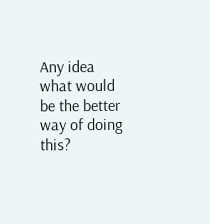Any idea what would be the better way of doing this?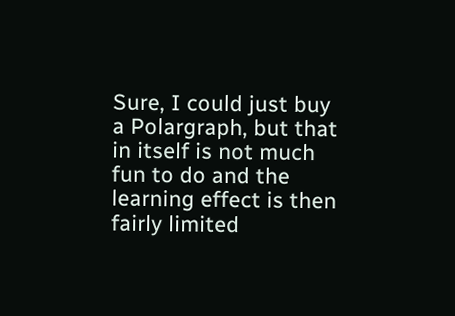Sure, I could just buy a Polargraph, but that in itself is not much fun to do and the learning effect is then fairly limited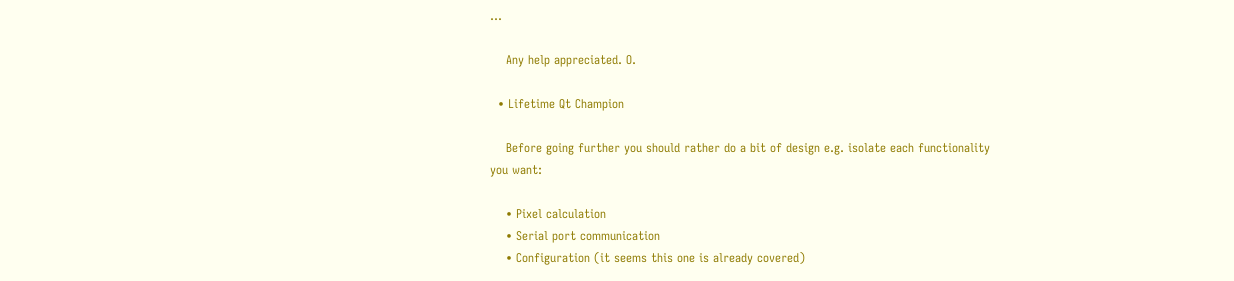...

    Any help appreciated. O.

  • Lifetime Qt Champion

    Before going further you should rather do a bit of design e.g. isolate each functionality you want:

    • Pixel calculation
    • Serial port communication
    • Configuration (it seems this one is already covered)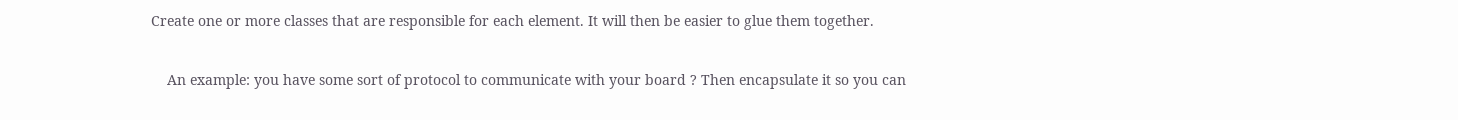Create one or more classes that are responsible for each element. It will then be easier to glue them together.

    An example: you have some sort of protocol to communicate with your board ? Then encapsulate it so you can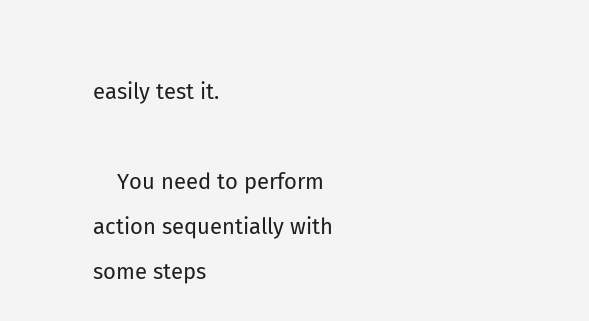easily test it.

    You need to perform action sequentially with some steps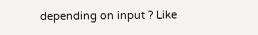depending on input ? Like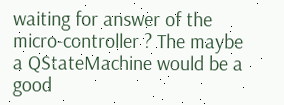waiting for answer of the micro-controller ? The maybe a QStateMachine would be a good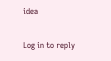idea

Log in to reply